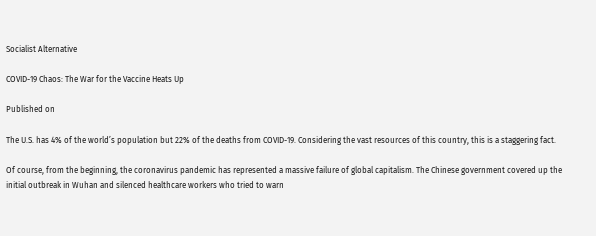Socialist Alternative

COVID-19 Chaos: The War for the Vaccine Heats Up

Published on

The U.S. has 4% of the world’s population but 22% of the deaths from COVID-19. Considering the vast resources of this country, this is a staggering fact.

Of course, from the beginning, the coronavirus pandemic has represented a massive failure of global capitalism. The Chinese government covered up the initial outbreak in Wuhan and silenced healthcare workers who tried to warn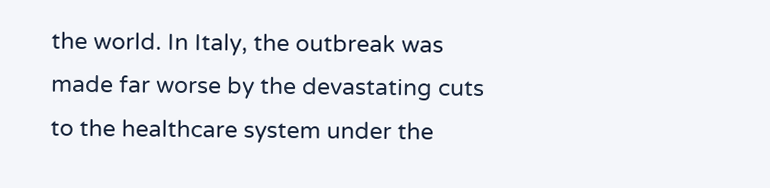the world. In Italy, the outbreak was made far worse by the devastating cuts to the healthcare system under the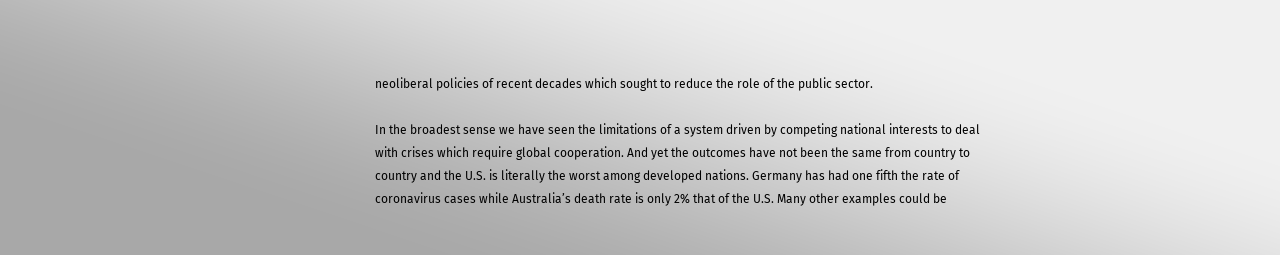neoliberal policies of recent decades which sought to reduce the role of the public sector.

In the broadest sense we have seen the limitations of a system driven by competing national interests to deal with crises which require global cooperation. And yet the outcomes have not been the same from country to country and the U.S. is literally the worst among developed nations. Germany has had one fifth the rate of coronavirus cases while Australia’s death rate is only 2% that of the U.S. Many other examples could be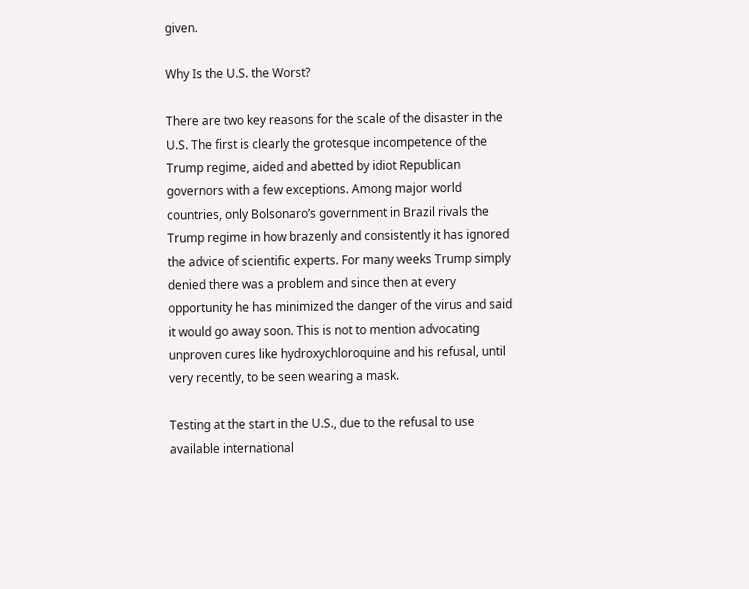given.

Why Is the U.S. the Worst?

There are two key reasons for the scale of the disaster in the U.S. The first is clearly the grotesque incompetence of the Trump regime, aided and abetted by idiot Republican governors with a few exceptions. Among major world countries, only Bolsonaro’s government in Brazil rivals the Trump regime in how brazenly and consistently it has ignored the advice of scientific experts. For many weeks Trump simply denied there was a problem and since then at every opportunity he has minimized the danger of the virus and said it would go away soon. This is not to mention advocating unproven cures like hydroxychloroquine and his refusal, until very recently, to be seen wearing a mask.

Testing at the start in the U.S., due to the refusal to use available international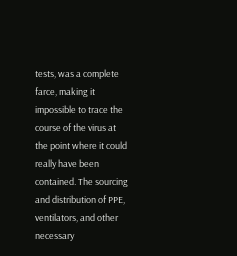tests, was a complete farce, making it impossible to trace the course of the virus at the point where it could really have been contained. The sourcing and distribution of PPE, ventilators, and other necessary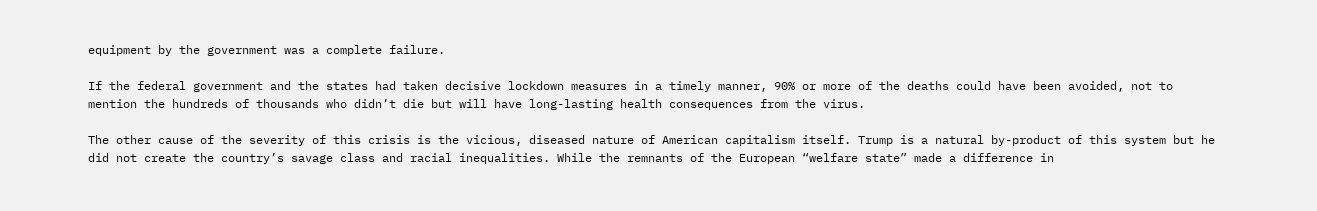equipment by the government was a complete failure.

If the federal government and the states had taken decisive lockdown measures in a timely manner, 90% or more of the deaths could have been avoided, not to mention the hundreds of thousands who didn’t die but will have long-lasting health consequences from the virus.

The other cause of the severity of this crisis is the vicious, diseased nature of American capitalism itself. Trump is a natural by-product of this system but he did not create the country’s savage class and racial inequalities. While the remnants of the European “welfare state” made a difference in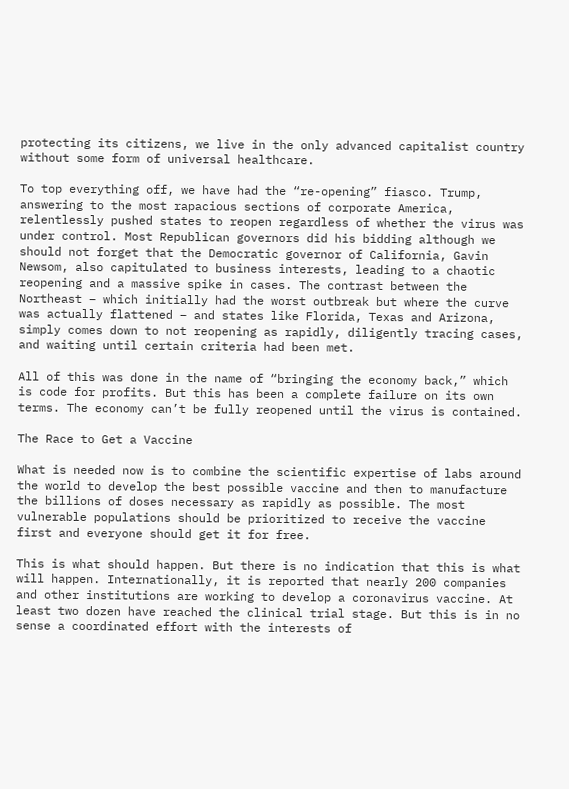protecting its citizens, we live in the only advanced capitalist country without some form of universal healthcare.

To top everything off, we have had the “re-opening” fiasco. Trump, answering to the most rapacious sections of corporate America, relentlessly pushed states to reopen regardless of whether the virus was under control. Most Republican governors did his bidding although we should not forget that the Democratic governor of California, Gavin Newsom, also capitulated to business interests, leading to a chaotic reopening and a massive spike in cases. The contrast between the Northeast – which initially had the worst outbreak but where the curve was actually flattened – and states like Florida, Texas and Arizona, simply comes down to not reopening as rapidly, diligently tracing cases, and waiting until certain criteria had been met.

All of this was done in the name of “bringing the economy back,” which is code for profits. But this has been a complete failure on its own terms. The economy can’t be fully reopened until the virus is contained.

The Race to Get a Vaccine

What is needed now is to combine the scientific expertise of labs around the world to develop the best possible vaccine and then to manufacture the billions of doses necessary as rapidly as possible. The most vulnerable populations should be prioritized to receive the vaccine first and everyone should get it for free.

This is what should happen. But there is no indication that this is what will happen. Internationally, it is reported that nearly 200 companies and other institutions are working to develop a coronavirus vaccine. At least two dozen have reached the clinical trial stage. But this is in no sense a coordinated effort with the interests of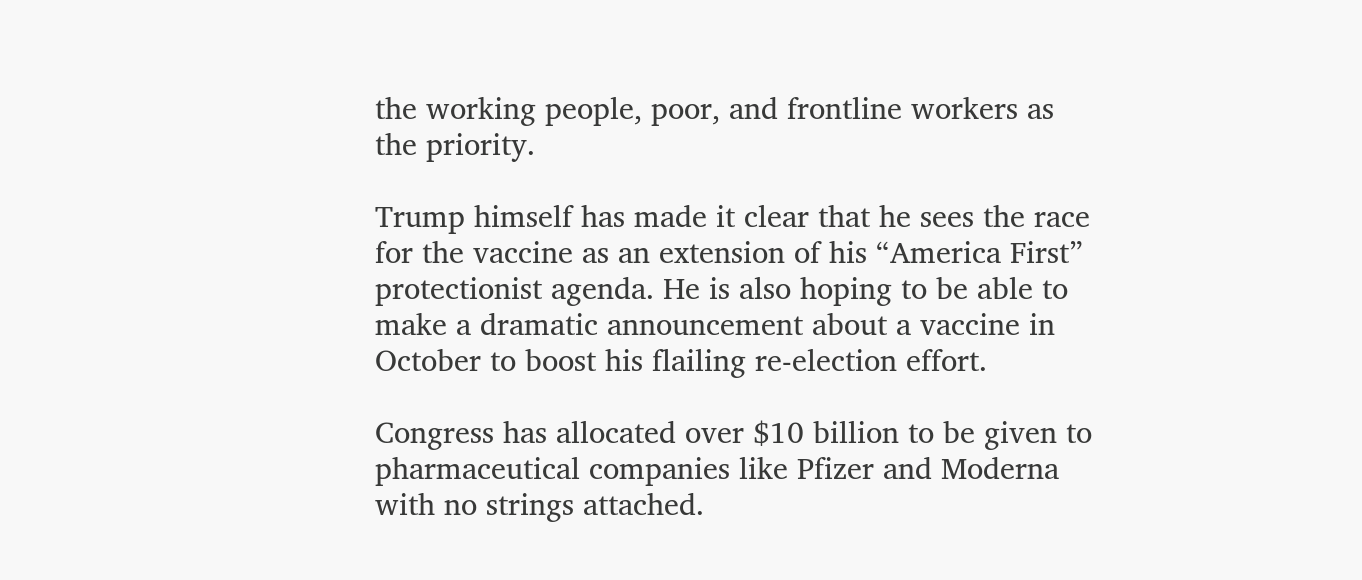the working people, poor, and frontline workers as the priority.

Trump himself has made it clear that he sees the race for the vaccine as an extension of his “America First” protectionist agenda. He is also hoping to be able to make a dramatic announcement about a vaccine in October to boost his flailing re-election effort.

Congress has allocated over $10 billion to be given to pharmaceutical companies like Pfizer and Moderna with no strings attached.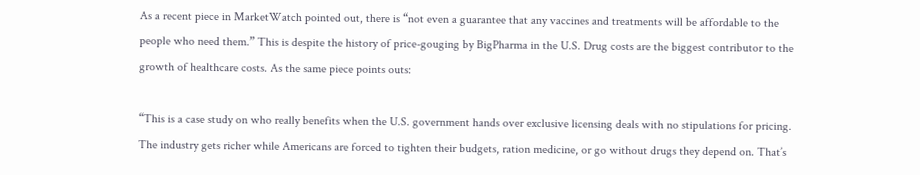As a recent piece in MarketWatch pointed out, there is “not even a guarantee that any vaccines and treatments will be affordable to the people who need them.” This is despite the history of price-gouging by BigPharma in the U.S. Drug costs are the biggest contributor to the growth of healthcare costs. As the same piece points outs:

“This is a case study on who really benefits when the U.S. government hands over exclusive licensing deals with no stipulations for pricing. The industry gets richer while Americans are forced to tighten their budgets, ration medicine, or go without drugs they depend on. That’s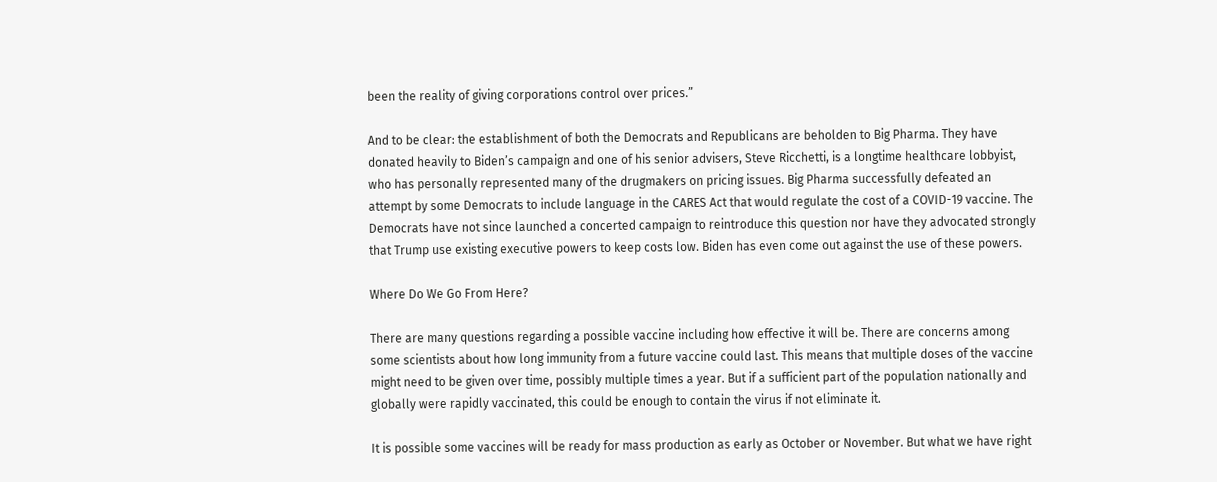been the reality of giving corporations control over prices.”

And to be clear: the establishment of both the Democrats and Republicans are beholden to Big Pharma. They have donated heavily to Biden’s campaign and one of his senior advisers, Steve Ricchetti, is a longtime healthcare lobbyist, who has personally represented many of the drugmakers on pricing issues. Big Pharma successfully defeated an attempt by some Democrats to include language in the CARES Act that would regulate the cost of a COVID-19 vaccine. The Democrats have not since launched a concerted campaign to reintroduce this question nor have they advocated strongly that Trump use existing executive powers to keep costs low. Biden has even come out against the use of these powers.

Where Do We Go From Here?

There are many questions regarding a possible vaccine including how effective it will be. There are concerns among some scientists about how long immunity from a future vaccine could last. This means that multiple doses of the vaccine might need to be given over time, possibly multiple times a year. But if a sufficient part of the population nationally and globally were rapidly vaccinated, this could be enough to contain the virus if not eliminate it.

It is possible some vaccines will be ready for mass production as early as October or November. But what we have right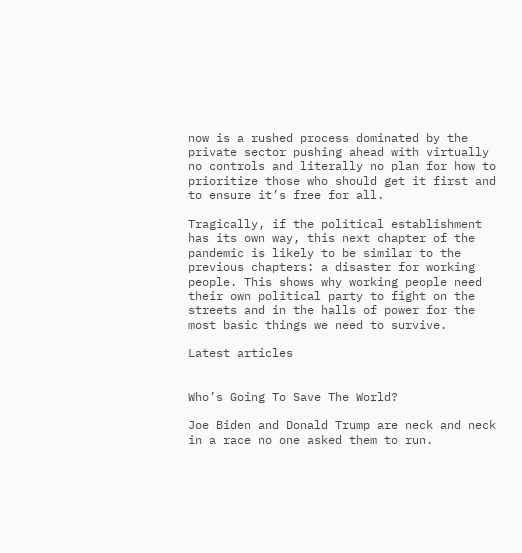now is a rushed process dominated by the private sector pushing ahead with virtually no controls and literally no plan for how to prioritize those who should get it first and to ensure it’s free for all.

Tragically, if the political establishment has its own way, this next chapter of the pandemic is likely to be similar to the previous chapters: a disaster for working people. This shows why working people need their own political party to fight on the streets and in the halls of power for the most basic things we need to survive.

Latest articles


Who’s Going To Save The World?

Joe Biden and Donald Trump are neck and neck in a race no one asked them to run.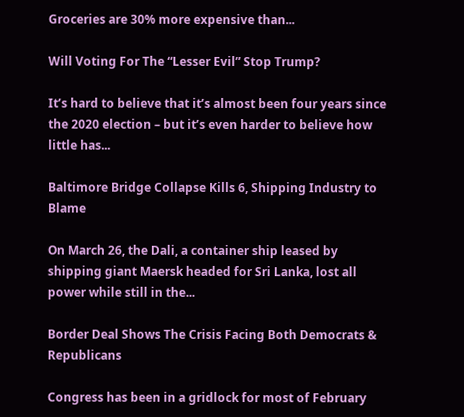Groceries are 30% more expensive than...

Will Voting For The “Lesser Evil” Stop Trump?

It’s hard to believe that it’s almost been four years since the 2020 election – but it’s even harder to believe how little has...

Baltimore Bridge Collapse Kills 6, Shipping Industry to Blame

On March 26, the Dali, a container ship leased by shipping giant Maersk headed for Sri Lanka, lost all power while still in the...

Border Deal Shows The Crisis Facing Both Democrats & Republicans

Congress has been in a gridlock for most of February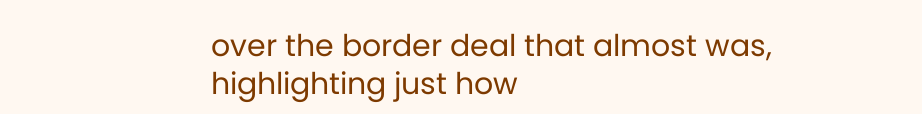over the border deal that almost was, highlighting just how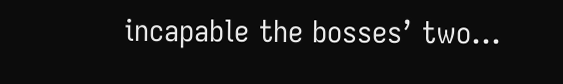incapable the bosses’ two...